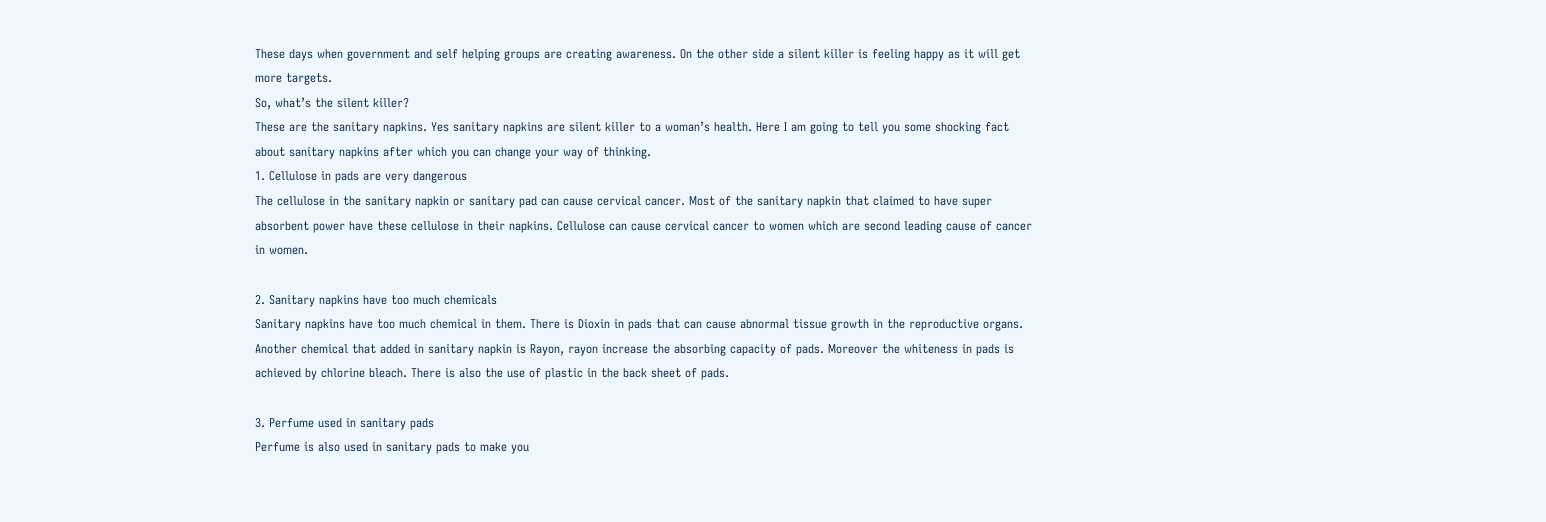These days when government and self helping groups are creating awareness. On the other side a silent killer is feeling happy as it will get more targets.
So, what’s the silent killer?
These are the sanitary napkins. Yes sanitary napkins are silent killer to a woman’s health. Here I am going to tell you some shocking fact about sanitary napkins after which you can change your way of thinking.
1. Cellulose in pads are very dangerous
The cellulose in the sanitary napkin or sanitary pad can cause cervical cancer. Most of the sanitary napkin that claimed to have super absorbent power have these cellulose in their napkins. Cellulose can cause cervical cancer to women which are second leading cause of cancer in women.

2. Sanitary napkins have too much chemicals
Sanitary napkins have too much chemical in them. There is Dioxin in pads that can cause abnormal tissue growth in the reproductive organs. Another chemical that added in sanitary napkin is Rayon, rayon increase the absorbing capacity of pads. Moreover the whiteness in pads is achieved by chlorine bleach. There is also the use of plastic in the back sheet of pads.

3. Perfume used in sanitary pads
Perfume is also used in sanitary pads to make you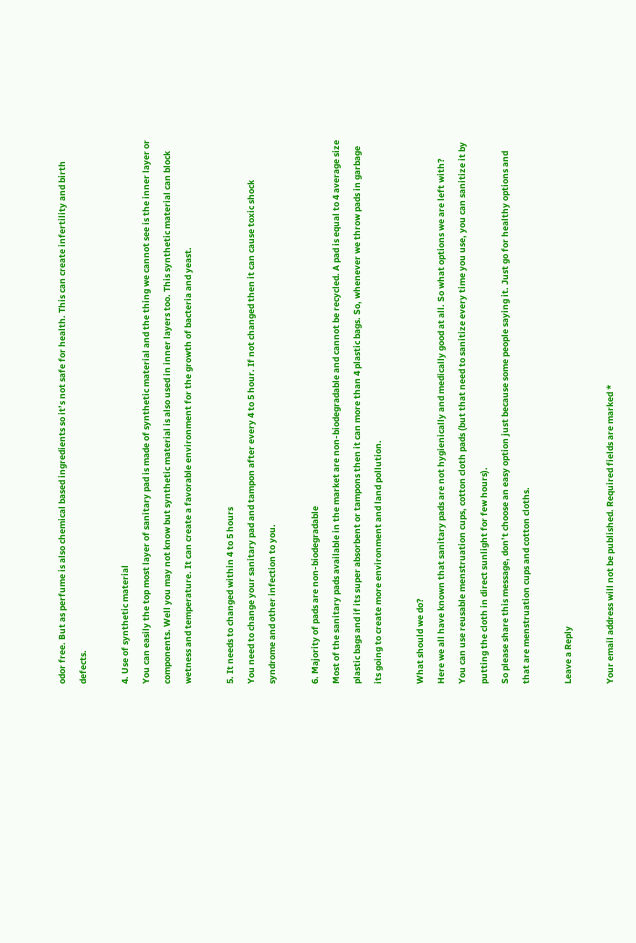odor free. But as perfume is also chemical based ingredients so it’s not safe for health. This can create infertility and birth defects.

4. Use of synthetic material
You can easily the top most layer of sanitary pad is made of synthetic material and the thing we cannot see is the inner layer or components. Well you may not know but synthetic material is also used in inner layers too. This synthetic material can block wetness and temperature. It can create a favorable environment for the growth of bacteria and yeast.

5. It needs to changed within 4 to 5 hours
You need to change your sanitary pad and tampon after every 4 to 5 hour. If not changed then it can cause toxic shock syndrome and other infection to you.

6. Majority of pads are non-biodegradable
Most of the sanitary pads available in the market are non-biodegradable and cannot be recycled. A pad is equal to 4 average size plastic bags and if its super absorbent or tampons then it can more than 4 plastic bags. So, whenever we throw pads in garbage its going to create more environment and land pollution.

What should we do?
Here we all have known that sanitary pads are not hygienically and medically good at all. So what options we are left with?
You can use reusable menstruation cups, cotton cloth pads (but that need to sanitize every time you use, you can sanitize it by putting the cloth in direct sunlight for few hours).
So please share this message, don’t choose an easy option just because some people saying it. Just go for healthy options and that are menstruation cups and cotton cloths.

Leave a Reply

Your email address will not be published. Required fields are marked *